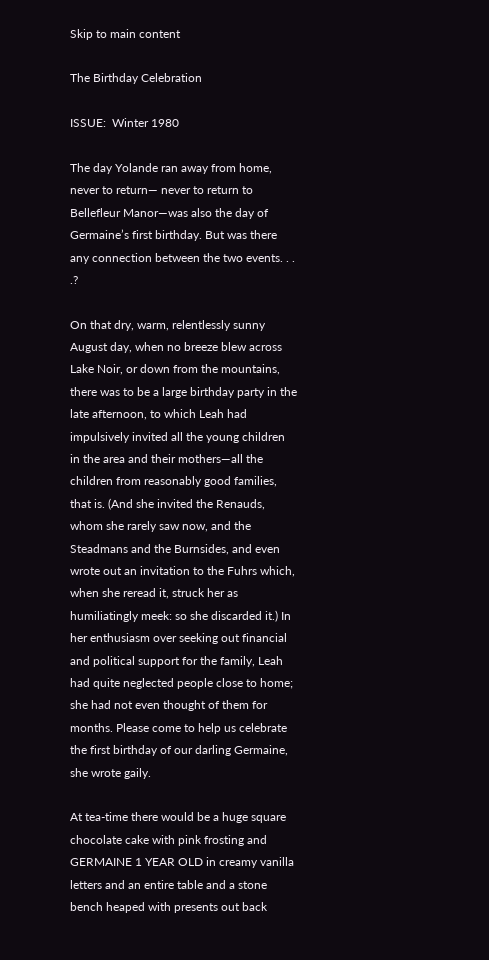Skip to main content

The Birthday Celebration

ISSUE:  Winter 1980

The day Yolande ran away from home, never to return— never to return to Bellefleur Manor—was also the day of Germaine’s first birthday. But was there any connection between the two events. . . .?

On that dry, warm, relentlessly sunny August day, when no breeze blew across Lake Noir, or down from the mountains, there was to be a large birthday party in the late afternoon, to which Leah had impulsively invited all the young children in the area and their mothers—all the children from reasonably good families, that is. (And she invited the Renauds, whom she rarely saw now, and the Steadmans and the Burnsides, and even wrote out an invitation to the Fuhrs which, when she reread it, struck her as humiliatingly meek: so she discarded it.) In her enthusiasm over seeking out financial and political support for the family, Leah had quite neglected people close to home; she had not even thought of them for months. Please come to help us celebrate the first birthday of our darling Germaine, she wrote gaily.

At tea-time there would be a huge square chocolate cake with pink frosting and GERMAINE 1 YEAR OLD in creamy vanilla letters and an entire table and a stone bench heaped with presents out back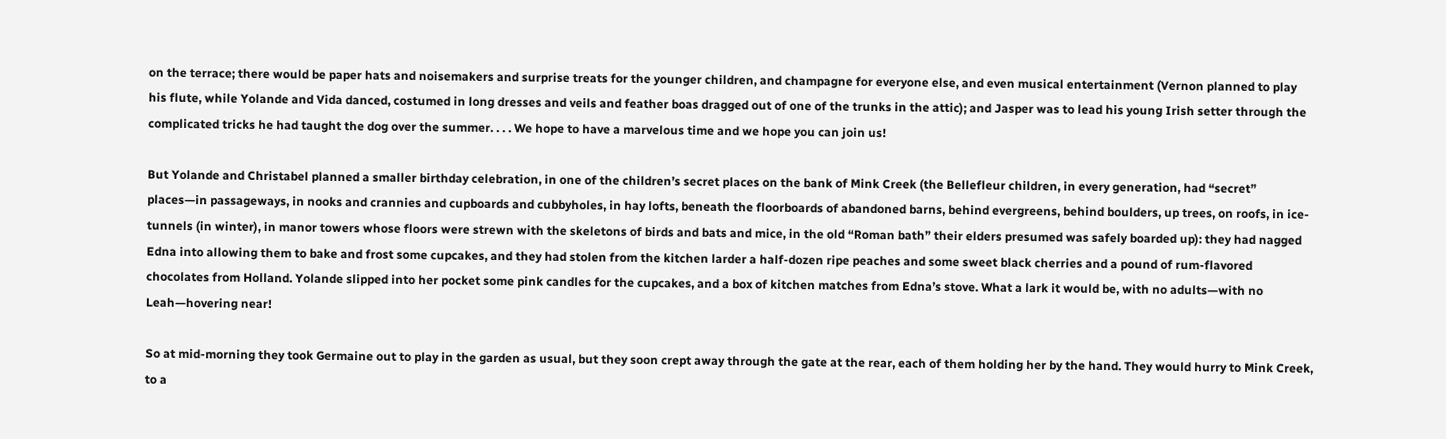on the terrace; there would be paper hats and noisemakers and surprise treats for the younger children, and champagne for everyone else, and even musical entertainment (Vernon planned to play his flute, while Yolande and Vida danced, costumed in long dresses and veils and feather boas dragged out of one of the trunks in the attic); and Jasper was to lead his young Irish setter through the complicated tricks he had taught the dog over the summer. . . . We hope to have a marvelous time and we hope you can join us!

But Yolande and Christabel planned a smaller birthday celebration, in one of the children’s secret places on the bank of Mink Creek (the Bellefleur children, in every generation, had “secret” places—in passageways, in nooks and crannies and cupboards and cubbyholes, in hay lofts, beneath the floorboards of abandoned barns, behind evergreens, behind boulders, up trees, on roofs, in ice-tunnels (in winter), in manor towers whose floors were strewn with the skeletons of birds and bats and mice, in the old “Roman bath” their elders presumed was safely boarded up): they had nagged Edna into allowing them to bake and frost some cupcakes, and they had stolen from the kitchen larder a half-dozen ripe peaches and some sweet black cherries and a pound of rum-flavored chocolates from Holland. Yolande slipped into her pocket some pink candles for the cupcakes, and a box of kitchen matches from Edna’s stove. What a lark it would be, with no adults—with no Leah—hovering near!

So at mid-morning they took Germaine out to play in the garden as usual, but they soon crept away through the gate at the rear, each of them holding her by the hand. They would hurry to Mink Creek, to a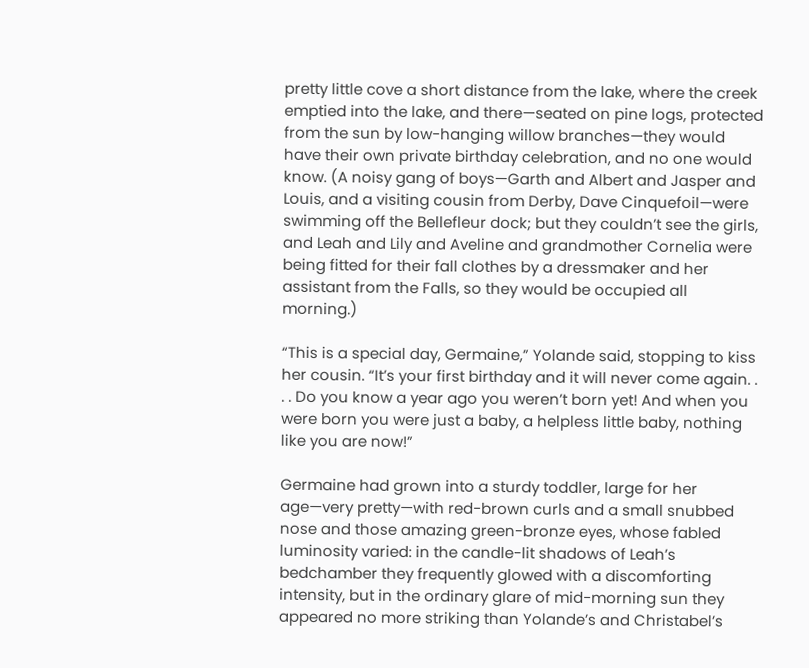pretty little cove a short distance from the lake, where the creek emptied into the lake, and there—seated on pine logs, protected from the sun by low-hanging willow branches—they would have their own private birthday celebration, and no one would know. (A noisy gang of boys—Garth and Albert and Jasper and Louis, and a visiting cousin from Derby, Dave Cinquefoil—were swimming off the Bellefleur dock; but they couldn’t see the girls, and Leah and Lily and Aveline and grandmother Cornelia were being fitted for their fall clothes by a dressmaker and her assistant from the Falls, so they would be occupied all morning.)

“This is a special day, Germaine,” Yolande said, stopping to kiss her cousin. “It’s your first birthday and it will never come again. . . . Do you know a year ago you weren’t born yet! And when you were born you were just a baby, a helpless little baby, nothing like you are now!”

Germaine had grown into a sturdy toddler, large for her age—very pretty—with red-brown curls and a small snubbed nose and those amazing green-bronze eyes, whose fabled luminosity varied: in the candle-lit shadows of Leah’s bedchamber they frequently glowed with a discomforting intensity, but in the ordinary glare of mid-morning sun they appeared no more striking than Yolande’s and Christabel’s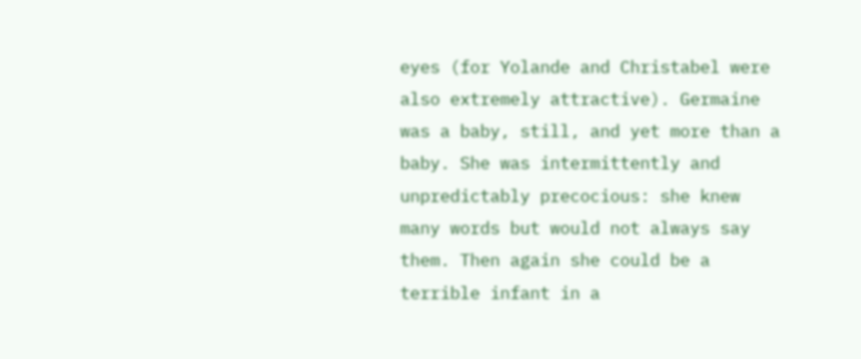eyes (for Yolande and Christabel were also extremely attractive). Germaine was a baby, still, and yet more than a baby. She was intermittently and unpredictably precocious: she knew many words but would not always say them. Then again she could be a terrible infant in a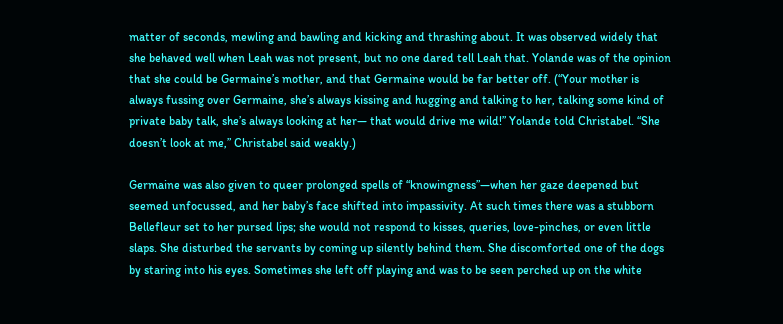matter of seconds, mewling and bawling and kicking and thrashing about. It was observed widely that she behaved well when Leah was not present, but no one dared tell Leah that. Yolande was of the opinion that she could be Germaine’s mother, and that Germaine would be far better off. (“Your mother is always fussing over Germaine, she’s always kissing and hugging and talking to her, talking some kind of private baby talk, she’s always looking at her— that would drive me wild!” Yolande told Christabel. “She doesn’t look at me,” Christabel said weakly.)

Germaine was also given to queer prolonged spells of “knowingness”—when her gaze deepened but seemed unfocussed, and her baby’s face shifted into impassivity. At such times there was a stubborn Bellefleur set to her pursed lips; she would not respond to kisses, queries, love-pinches, or even little slaps. She disturbed the servants by coming up silently behind them. She discomforted one of the dogs by staring into his eyes. Sometimes she left off playing and was to be seen perched up on the white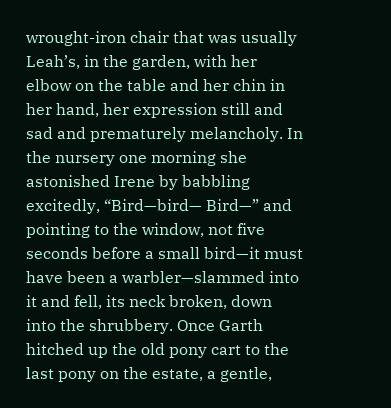wrought-iron chair that was usually Leah’s, in the garden, with her elbow on the table and her chin in her hand, her expression still and sad and prematurely melancholy. In the nursery one morning she astonished Irene by babbling excitedly, “Bird—bird— Bird—” and pointing to the window, not five seconds before a small bird—it must have been a warbler—slammed into it and fell, its neck broken, down into the shrubbery. Once Garth hitched up the old pony cart to the last pony on the estate, a gentle,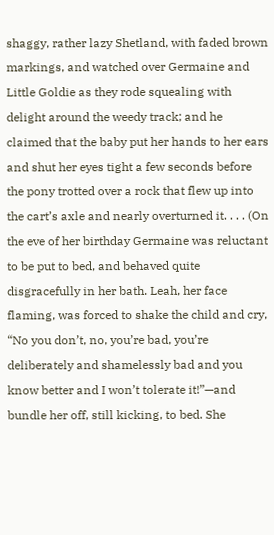shaggy, rather lazy Shetland, with faded brown markings, and watched over Germaine and Little Goldie as they rode squealing with delight around the weedy track; and he claimed that the baby put her hands to her ears and shut her eyes tight a few seconds before the pony trotted over a rock that flew up into the cart’s axle and nearly overturned it. . . . (On the eve of her birthday Germaine was reluctant to be put to bed, and behaved quite disgracefully in her bath. Leah, her face flaming, was forced to shake the child and cry, “No you don’t, no, you’re bad, you’re deliberately and shamelessly bad and you know better and I won’t tolerate it!”—and bundle her off, still kicking, to bed. She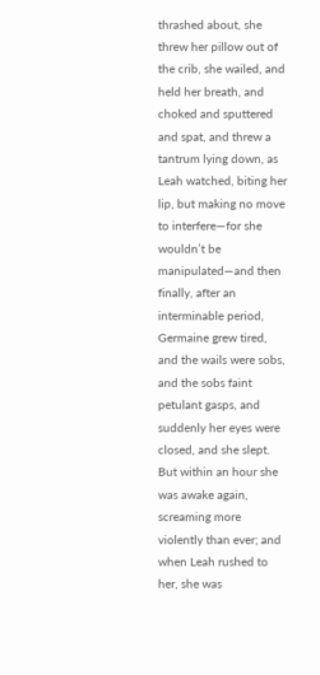thrashed about, she threw her pillow out of the crib, she wailed, and held her breath, and choked and sputtered and spat, and threw a tantrum lying down, as Leah watched, biting her lip, but making no move to interfere—for she wouldn’t be manipulated—and then finally, after an interminable period, Germaine grew tired, and the wails were sobs, and the sobs faint petulant gasps, and suddenly her eyes were closed, and she slept. But within an hour she was awake again, screaming more violently than ever; and when Leah rushed to her, she was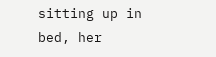sitting up in bed, her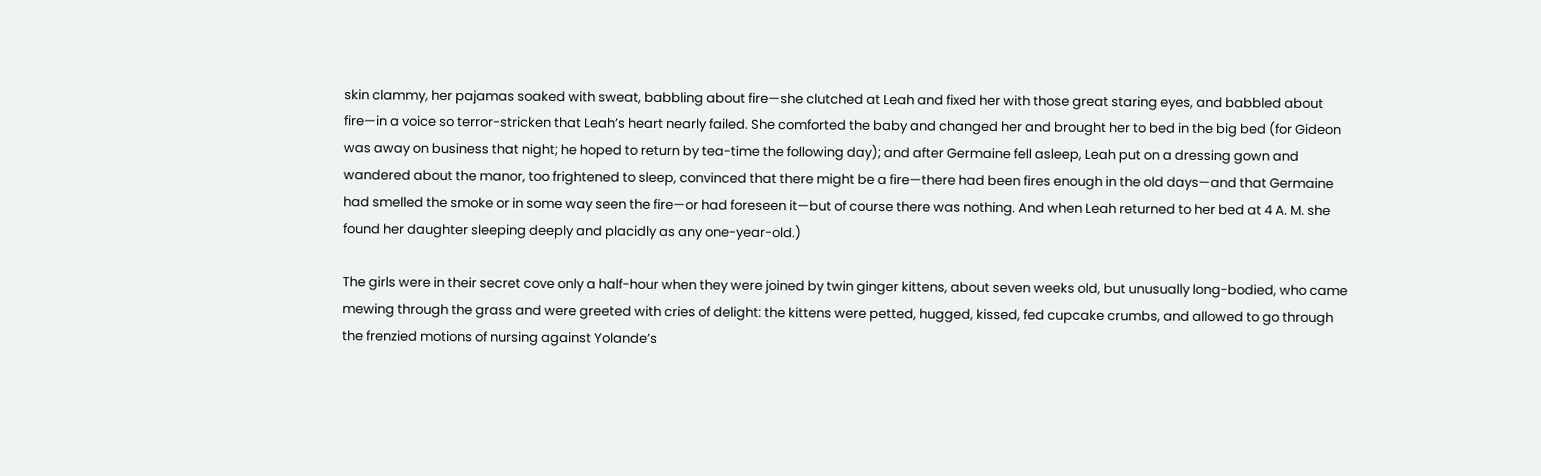skin clammy, her pajamas soaked with sweat, babbling about fire—she clutched at Leah and fixed her with those great staring eyes, and babbled about fire—in a voice so terror-stricken that Leah’s heart nearly failed. She comforted the baby and changed her and brought her to bed in the big bed (for Gideon was away on business that night; he hoped to return by tea-time the following day); and after Germaine fell asleep, Leah put on a dressing gown and wandered about the manor, too frightened to sleep, convinced that there might be a fire—there had been fires enough in the old days—and that Germaine had smelled the smoke or in some way seen the fire—or had foreseen it—but of course there was nothing. And when Leah returned to her bed at 4 A. M. she found her daughter sleeping deeply and placidly as any one-year-old.)

The girls were in their secret cove only a half-hour when they were joined by twin ginger kittens, about seven weeks old, but unusually long-bodied, who came mewing through the grass and were greeted with cries of delight: the kittens were petted, hugged, kissed, fed cupcake crumbs, and allowed to go through the frenzied motions of nursing against Yolande’s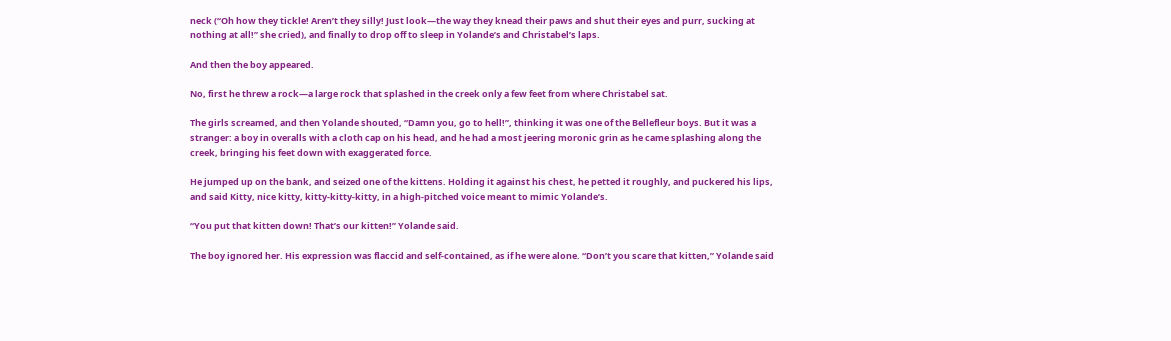neck (“Oh how they tickle! Aren’t they silly! Just look—the way they knead their paws and shut their eyes and purr, sucking at nothing at all!” she cried), and finally to drop off to sleep in Yolande’s and Christabel’s laps.

And then the boy appeared.

No, first he threw a rock—a large rock that splashed in the creek only a few feet from where Christabel sat.

The girls screamed, and then Yolande shouted, “Damn you, go to hell!”, thinking it was one of the Bellefleur boys. But it was a stranger: a boy in overalls with a cloth cap on his head, and he had a most jeering moronic grin as he came splashing along the creek, bringing his feet down with exaggerated force.

He jumped up on the bank, and seized one of the kittens. Holding it against his chest, he petted it roughly, and puckered his lips, and said Kitty, nice kitty, kitty-kitty-kitty, in a high-pitched voice meant to mimic Yolande’s.

“You put that kitten down! That’s our kitten!” Yolande said.

The boy ignored her. His expression was flaccid and self-contained, as if he were alone. “Don’t you scare that kitten,” Yolande said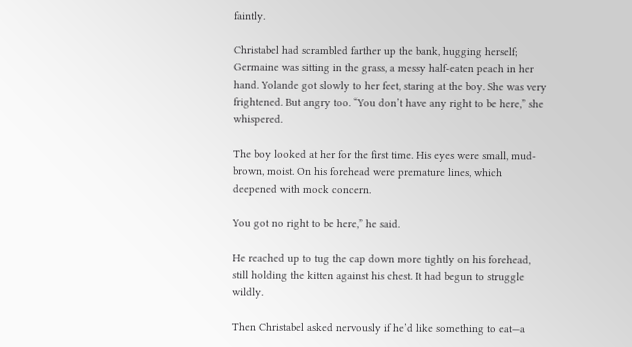faintly.

Christabel had scrambled farther up the bank, hugging herself; Germaine was sitting in the grass, a messy half-eaten peach in her hand. Yolande got slowly to her feet, staring at the boy. She was very frightened. But angry too. “You don’t have any right to be here,” she whispered.

The boy looked at her for the first time. His eyes were small, mud-brown, moist. On his forehead were premature lines, which deepened with mock concern.

You got no right to be here,” he said.

He reached up to tug the cap down more tightly on his forehead, still holding the kitten against his chest. It had begun to struggle wildly.

Then Christabel asked nervously if he’d like something to eat—a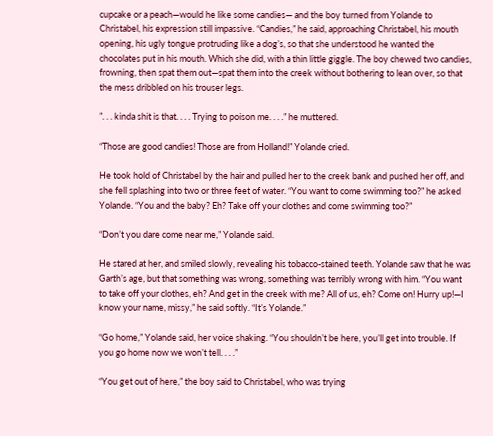cupcake or a peach—would he like some candies— and the boy turned from Yolande to Christabel, his expression still impassive. “Candies,” he said, approaching Christabel, his mouth opening, his ugly tongue protruding like a dog’s, so that she understood he wanted the chocolates put in his mouth. Which she did, with a thin little giggle. The boy chewed two candies, frowning, then spat them out—spat them into the creek without bothering to lean over, so that the mess dribbled on his trouser legs.

”. . . kinda shit is that. . . . Trying to poison me. . . .” he muttered.

“Those are good candies! Those are from Holland!” Yolande cried.

He took hold of Christabel by the hair and pulled her to the creek bank and pushed her off, and she fell splashing into two or three feet of water. “You want to come swimming too?” he asked Yolande. “You and the baby? Eh? Take off your clothes and come swimming too?”

“Don’t you dare come near me,” Yolande said.

He stared at her, and smiled slowly, revealing his tobacco-stained teeth. Yolande saw that he was Garth’s age, but that something was wrong, something was terribly wrong with him. “You want to take off your clothes, eh? And get in the creek with me? All of us, eh? Come on! Hurry up!—I know your name, missy,” he said softly. “It’s Yolande.”

“Go home,” Yolande said, her voice shaking. “You shouldn’t be here, you’ll get into trouble. If you go home now we won’t tell. . . .”

“You get out of here,” the boy said to Christabel, who was trying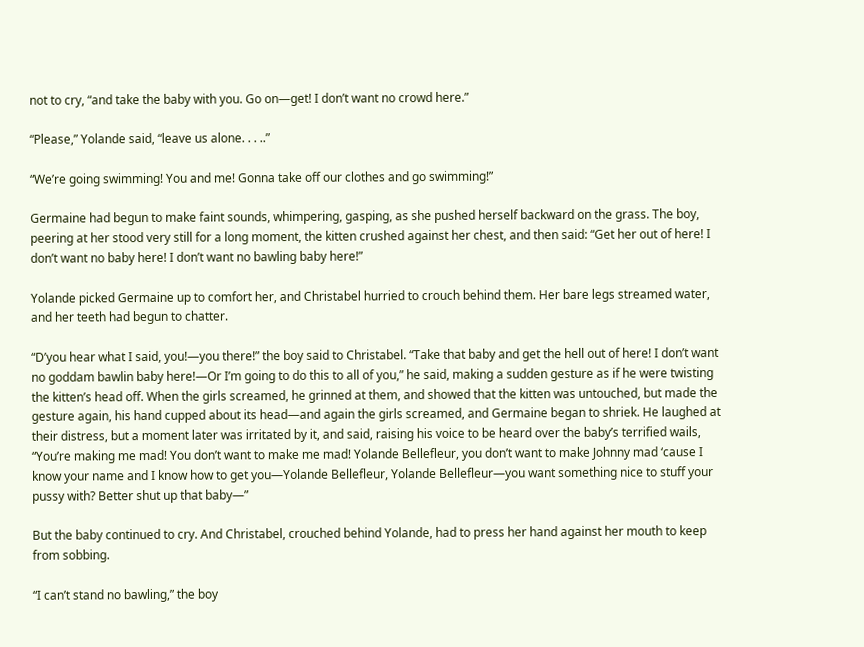not to cry, “and take the baby with you. Go on—get! I don’t want no crowd here.”

“Please,” Yolande said, “leave us alone. . . ..”

“We’re going swimming! You and me! Gonna take off our clothes and go swimming!”

Germaine had begun to make faint sounds, whimpering, gasping, as she pushed herself backward on the grass. The boy, peering at her stood very still for a long moment, the kitten crushed against her chest, and then said: “Get her out of here! I don’t want no baby here! I don’t want no bawling baby here!”

Yolande picked Germaine up to comfort her, and Christabel hurried to crouch behind them. Her bare legs streamed water, and her teeth had begun to chatter.

“D’you hear what I said, you!—you there!” the boy said to Christabel. “Take that baby and get the hell out of here! I don’t want no goddam bawlin baby here!—Or I’m going to do this to all of you,” he said, making a sudden gesture as if he were twisting the kitten’s head off. When the girls screamed, he grinned at them, and showed that the kitten was untouched, but made the gesture again, his hand cupped about its head—and again the girls screamed, and Germaine began to shriek. He laughed at their distress, but a moment later was irritated by it, and said, raising his voice to be heard over the baby’s terrified wails, “You’re making me mad! You don’t want to make me mad! Yolande Bellefleur, you don’t want to make Johnny mad ‘cause I know your name and I know how to get you—Yolande Bellefleur, Yolande Bellefleur—you want something nice to stuff your pussy with? Better shut up that baby—”

But the baby continued to cry. And Christabel, crouched behind Yolande, had to press her hand against her mouth to keep from sobbing.

“I can’t stand no bawling,” the boy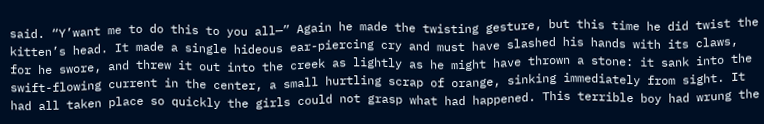said. “Y’want me to do this to you all—” Again he made the twisting gesture, but this time he did twist the kitten’s head. It made a single hideous ear-piercing cry and must have slashed his hands with its claws, for he swore, and threw it out into the creek as lightly as he might have thrown a stone: it sank into the swift-flowing current in the center, a small hurtling scrap of orange, sinking immediately from sight. It had all taken place so quickly the girls could not grasp what had happened. This terrible boy had wrung the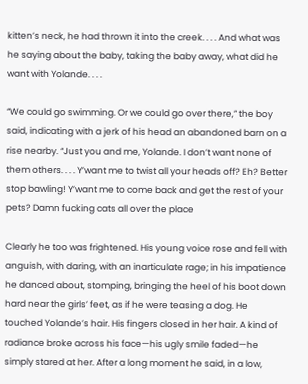kitten’s neck, he had thrown it into the creek. . . . And what was he saying about the baby, taking the baby away, what did he want with Yolande. . . .

“We could go swimming. Or we could go over there,” the boy said, indicating with a jerk of his head an abandoned barn on a rise nearby. “Just you and me, Yolande. I don’t want none of them others. . . . Y’want me to twist all your heads off? Eh? Better stop bawling! Y’want me to come back and get the rest of your pets? Damn fucking cats all over the place

Clearly he too was frightened. His young voice rose and fell with anguish, with daring, with an inarticulate rage; in his impatience he danced about, stomping, bringing the heel of his boot down hard near the girls’ feet, as if he were teasing a dog. He touched Yolande’s hair. His fingers closed in her hair. A kind of radiance broke across his face—his ugly smile faded—he simply stared at her. After a long moment he said, in a low,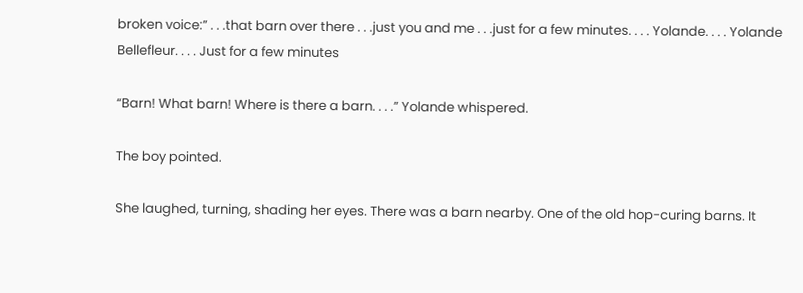broken voice:” . . .that barn over there . . .just you and me . . .just for a few minutes. . . . Yolande. . . . Yolande Bellefleur. . . . Just for a few minutes

“Barn! What barn! Where is there a barn. . . .” Yolande whispered.

The boy pointed.

She laughed, turning, shading her eyes. There was a barn nearby. One of the old hop-curing barns. It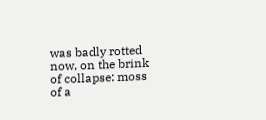was badly rotted now, on the brink of collapse: moss of a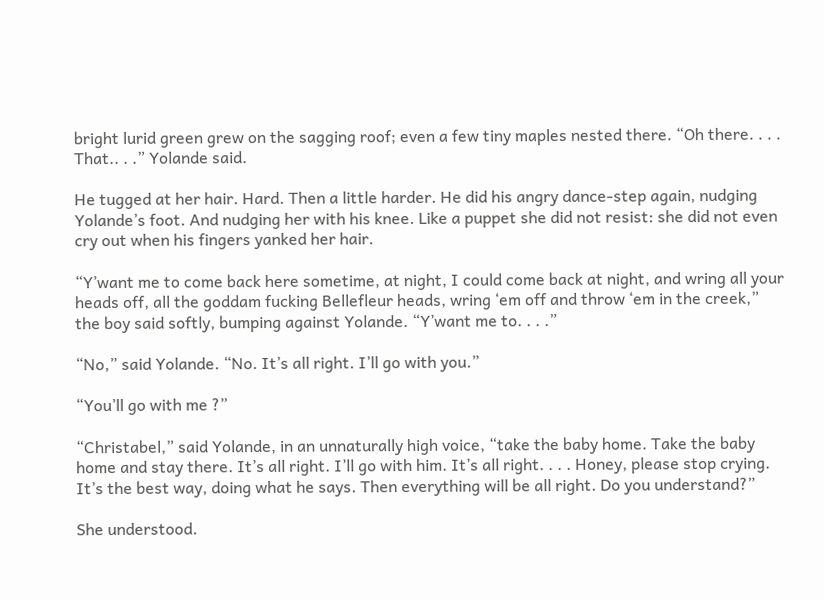bright lurid green grew on the sagging roof; even a few tiny maples nested there. “Oh there. . . . That.. . .” Yolande said.

He tugged at her hair. Hard. Then a little harder. He did his angry dance-step again, nudging Yolande’s foot. And nudging her with his knee. Like a puppet she did not resist: she did not even cry out when his fingers yanked her hair.

“Y’want me to come back here sometime, at night, I could come back at night, and wring all your heads off, all the goddam fucking Bellefleur heads, wring ‘em off and throw ‘em in the creek,” the boy said softly, bumping against Yolande. “Y’want me to. . . .”

“No,” said Yolande. “No. It’s all right. I’ll go with you.”

“You’ll go with me ?”

“Christabel,” said Yolande, in an unnaturally high voice, “take the baby home. Take the baby home and stay there. It’s all right. I’ll go with him. It’s all right. . . . Honey, please stop crying. It’s the best way, doing what he says. Then everything will be all right. Do you understand?”

She understood.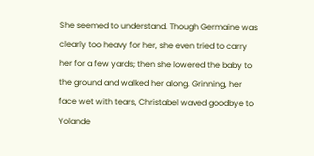She seemed to understand. Though Germaine was clearly too heavy for her, she even tried to carry her for a few yards; then she lowered the baby to the ground and walked her along. Grinning, her face wet with tears, Christabel waved goodbye to Yolande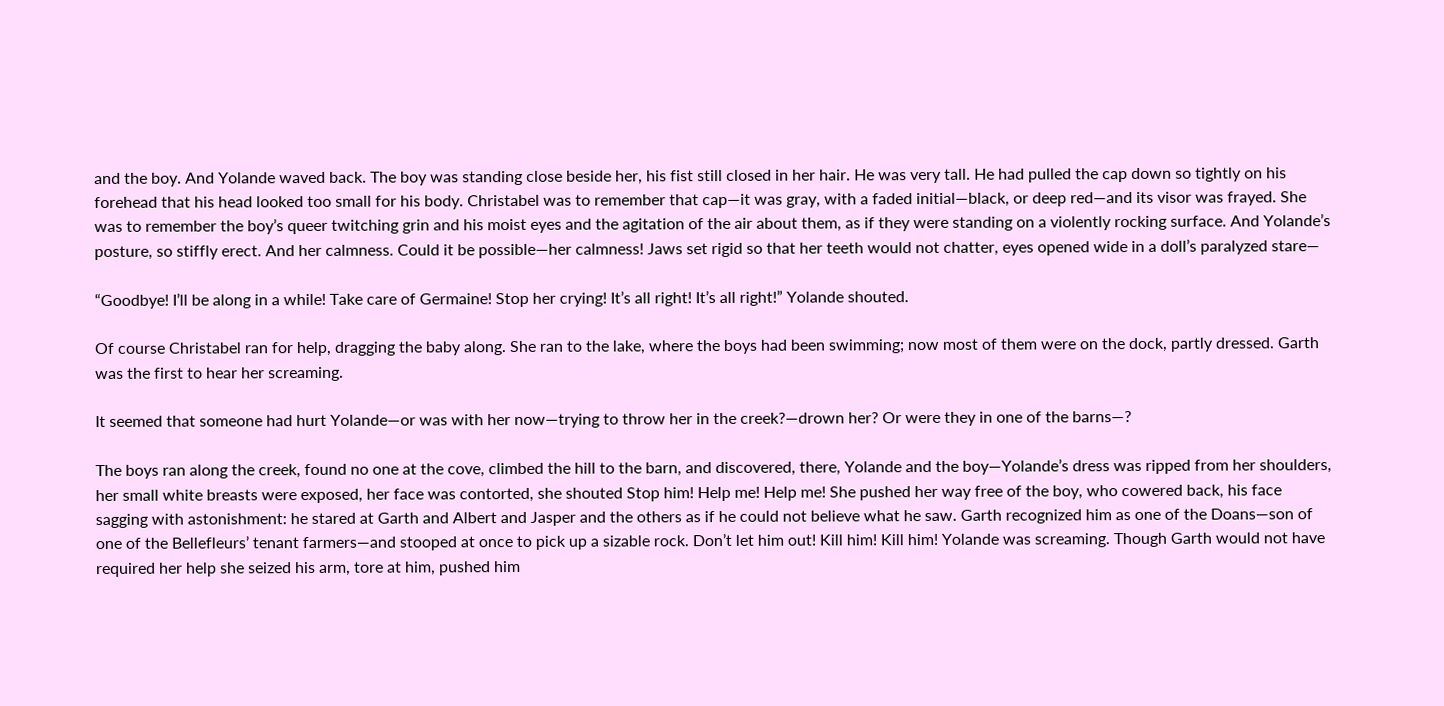and the boy. And Yolande waved back. The boy was standing close beside her, his fist still closed in her hair. He was very tall. He had pulled the cap down so tightly on his forehead that his head looked too small for his body. Christabel was to remember that cap—it was gray, with a faded initial—black, or deep red—and its visor was frayed. She was to remember the boy’s queer twitching grin and his moist eyes and the agitation of the air about them, as if they were standing on a violently rocking surface. And Yolande’s posture, so stiffly erect. And her calmness. Could it be possible—her calmness! Jaws set rigid so that her teeth would not chatter, eyes opened wide in a doll’s paralyzed stare—

“Goodbye! I’ll be along in a while! Take care of Germaine! Stop her crying! It’s all right! It’s all right!” Yolande shouted.

Of course Christabel ran for help, dragging the baby along. She ran to the lake, where the boys had been swimming; now most of them were on the dock, partly dressed. Garth was the first to hear her screaming.

It seemed that someone had hurt Yolande—or was with her now—trying to throw her in the creek?—drown her? Or were they in one of the barns—?

The boys ran along the creek, found no one at the cove, climbed the hill to the barn, and discovered, there, Yolande and the boy—Yolande’s dress was ripped from her shoulders, her small white breasts were exposed, her face was contorted, she shouted Stop him! Help me! Help me! She pushed her way free of the boy, who cowered back, his face sagging with astonishment: he stared at Garth and Albert and Jasper and the others as if he could not believe what he saw. Garth recognized him as one of the Doans—son of one of the Bellefleurs’ tenant farmers—and stooped at once to pick up a sizable rock. Don’t let him out! Kill him! Kill him! Yolande was screaming. Though Garth would not have required her help she seized his arm, tore at him, pushed him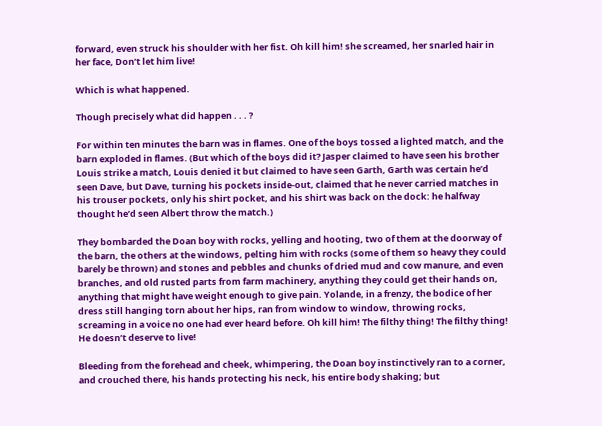forward, even struck his shoulder with her fist. Oh kill him! she screamed, her snarled hair in her face, Don’t let him live!

Which is what happened.

Though precisely what did happen . . . ?

For within ten minutes the barn was in flames. One of the boys tossed a lighted match, and the barn exploded in flames. (But which of the boys did it? Jasper claimed to have seen his brother Louis strike a match, Louis denied it but claimed to have seen Garth, Garth was certain he’d seen Dave, but Dave, turning his pockets inside-out, claimed that he never carried matches in his trouser pockets, only his shirt pocket, and his shirt was back on the dock: he halfway thought he’d seen Albert throw the match.)

They bombarded the Doan boy with rocks, yelling and hooting, two of them at the doorway of the barn, the others at the windows, pelting him with rocks (some of them so heavy they could barely be thrown) and stones and pebbles and chunks of dried mud and cow manure, and even branches, and old rusted parts from farm machinery, anything they could get their hands on, anything that might have weight enough to give pain. Yolande, in a frenzy, the bodice of her dress still hanging torn about her hips, ran from window to window, throwing rocks, screaming in a voice no one had ever heard before. Oh kill him! The filthy thing! The filthy thing! He doesn’t deserve to live!

Bleeding from the forehead and cheek, whimpering, the Doan boy instinctively ran to a corner, and crouched there, his hands protecting his neck, his entire body shaking; but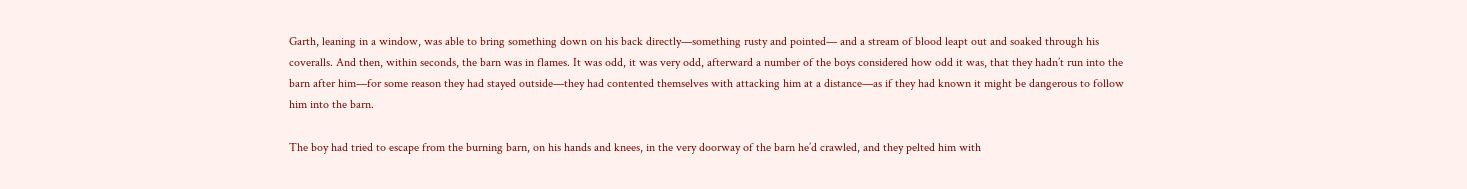Garth, leaning in a window, was able to bring something down on his back directly—something rusty and pointed— and a stream of blood leapt out and soaked through his coveralls. And then, within seconds, the barn was in flames. It was odd, it was very odd, afterward a number of the boys considered how odd it was, that they hadn’t run into the barn after him—for some reason they had stayed outside—they had contented themselves with attacking him at a distance—as if they had known it might be dangerous to follow him into the barn.

The boy had tried to escape from the burning barn, on his hands and knees, in the very doorway of the barn he’d crawled, and they pelted him with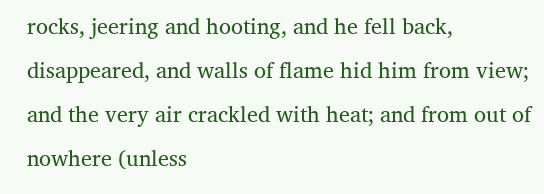rocks, jeering and hooting, and he fell back, disappeared, and walls of flame hid him from view; and the very air crackled with heat; and from out of nowhere (unless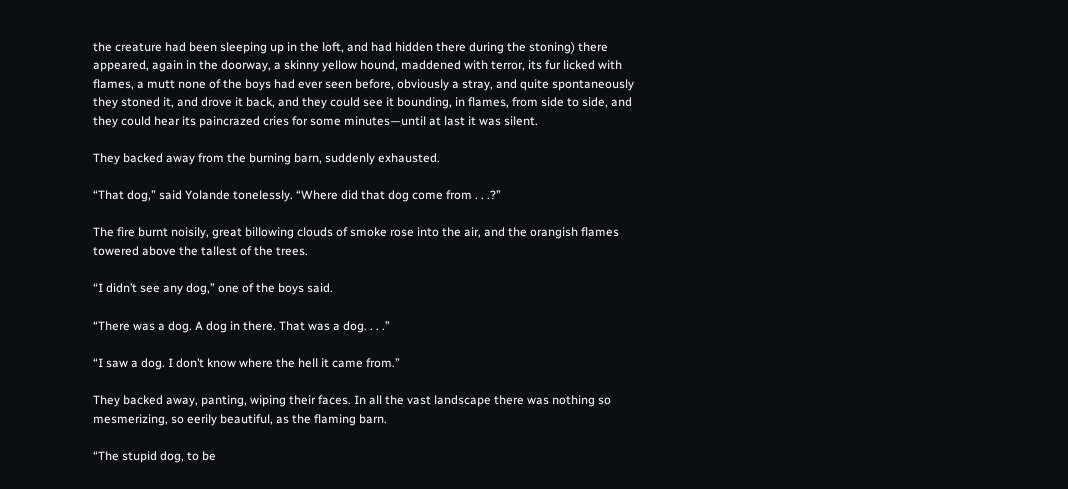the creature had been sleeping up in the loft, and had hidden there during the stoning) there appeared, again in the doorway, a skinny yellow hound, maddened with terror, its fur licked with flames, a mutt none of the boys had ever seen before, obviously a stray, and quite spontaneously they stoned it, and drove it back, and they could see it bounding, in flames, from side to side, and they could hear its paincrazed cries for some minutes—until at last it was silent.

They backed away from the burning barn, suddenly exhausted.

“That dog,” said Yolande tonelessly. “Where did that dog come from . . .?”

The fire burnt noisily, great billowing clouds of smoke rose into the air, and the orangish flames towered above the tallest of the trees.

“I didn’t see any dog,” one of the boys said.

“There was a dog. A dog in there. That was a dog. . . .”

“I saw a dog. I don’t know where the hell it came from.”

They backed away, panting, wiping their faces. In all the vast landscape there was nothing so mesmerizing, so eerily beautiful, as the flaming barn.

“The stupid dog, to be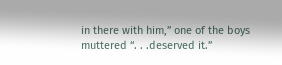in there with him,” one of the boys muttered “. . .deserved it.”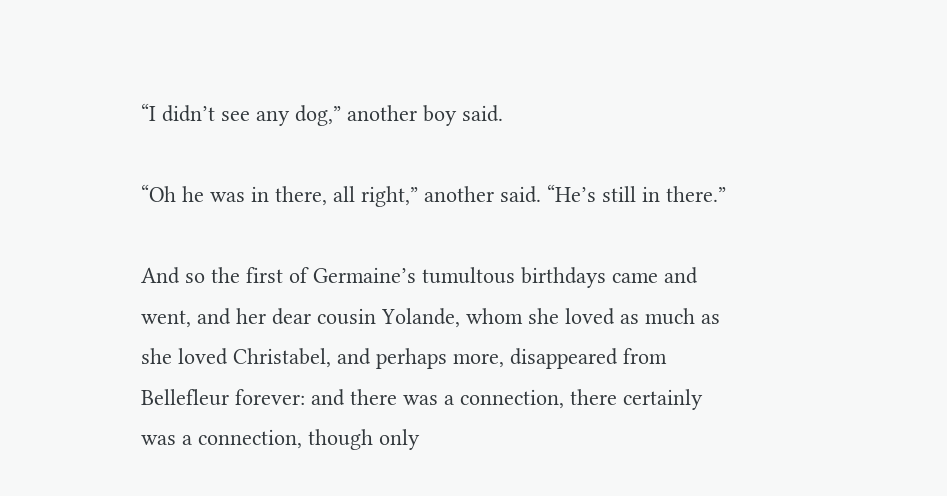“I didn’t see any dog,” another boy said.

“Oh he was in there, all right,” another said. “He’s still in there.”

And so the first of Germaine’s tumultous birthdays came and went, and her dear cousin Yolande, whom she loved as much as she loved Christabel, and perhaps more, disappeared from Bellefleur forever: and there was a connection, there certainly was a connection, though only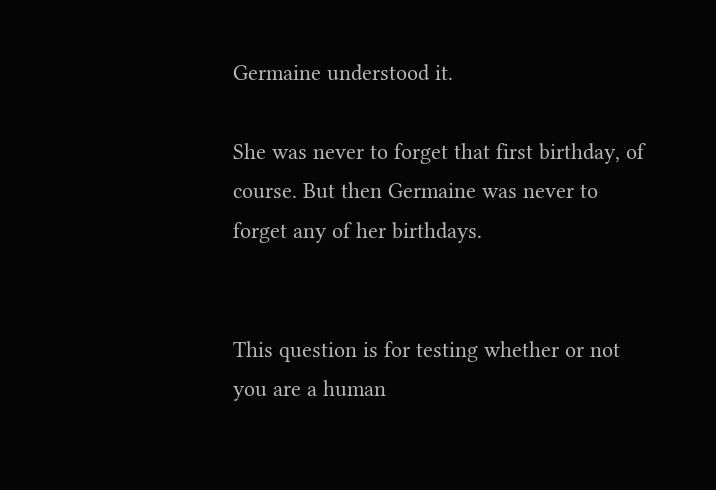Germaine understood it.

She was never to forget that first birthday, of course. But then Germaine was never to forget any of her birthdays.


This question is for testing whether or not you are a human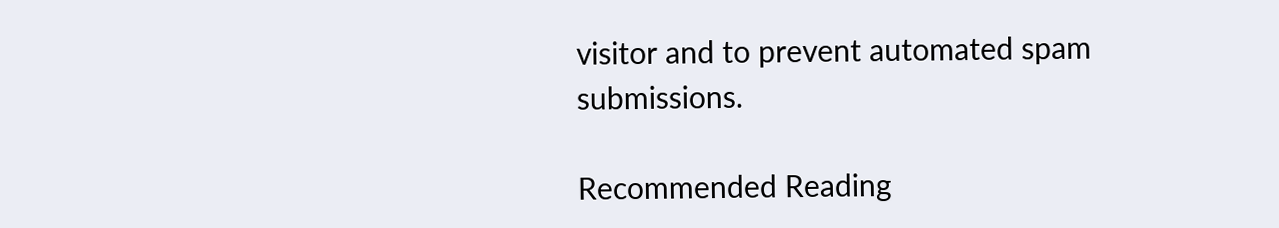visitor and to prevent automated spam submissions.

Recommended Reading